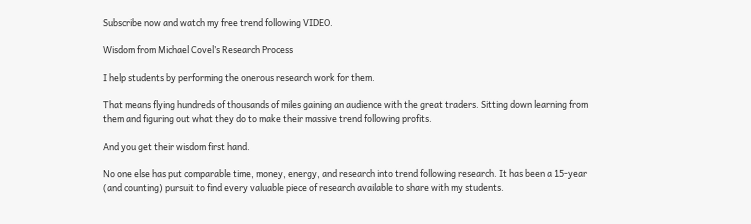Subscribe now and watch my free trend following VIDEO.

Wisdom from Michael Covel’s Research Process

I help students by performing the onerous research work for them.

That means flying hundreds of thousands of miles gaining an audience with the great traders. Sitting down learning from them and figuring out what they do to make their massive trend following profits.

And you get their wisdom first hand.

No one else has put comparable time, money, energy, and research into trend following research. It has been a 15-year (and counting) pursuit to find every valuable piece of research available to share with my students.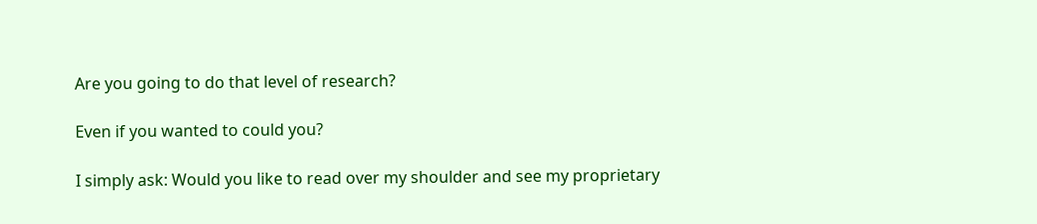Are you going to do that level of research?

Even if you wanted to could you?

I simply ask: Would you like to read over my shoulder and see my proprietary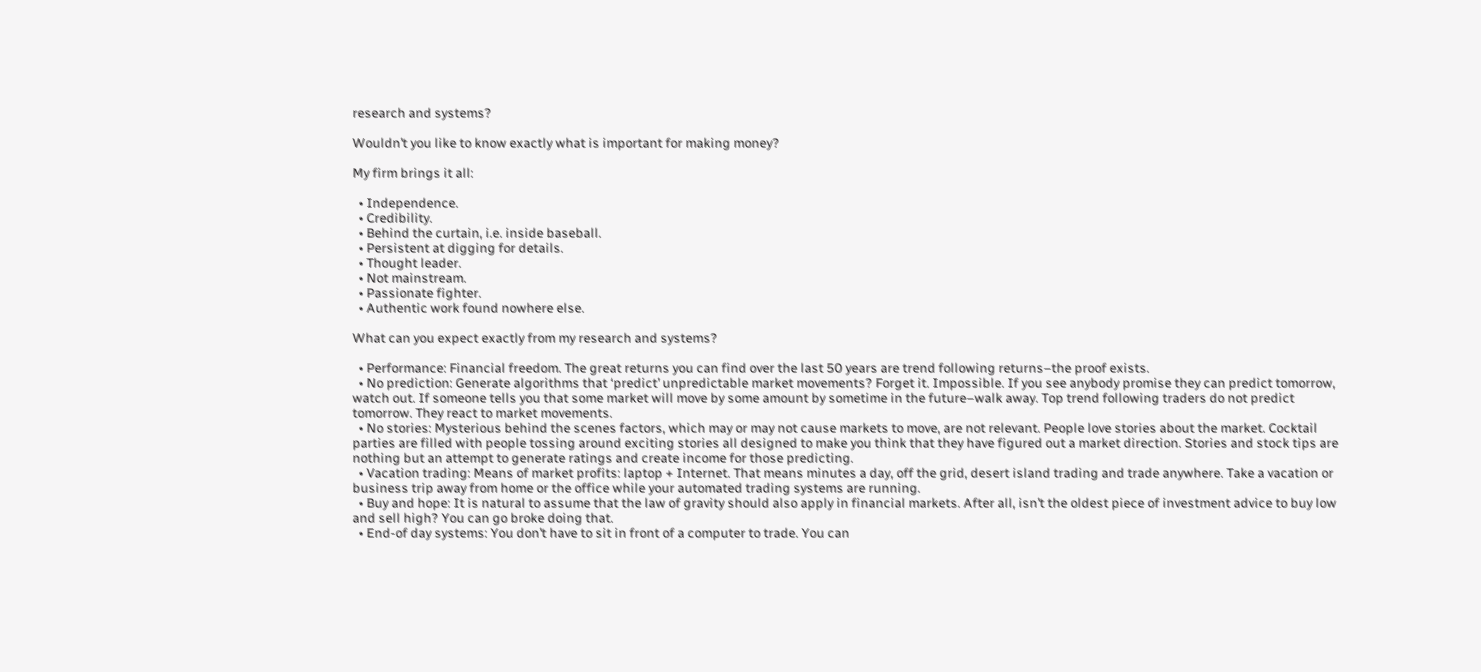research and systems?

Wouldn’t you like to know exactly what is important for making money?

My firm brings it all:

  • Independence.
  • Credibility.
  • Behind the curtain, i.e. inside baseball.
  • Persistent at digging for details.
  • Thought leader.
  • Not mainstream.
  • Passionate fighter.
  • Authentic work found nowhere else.

What can you expect exactly from my research and systems?

  • Performance: Financial freedom. The great returns you can find over the last 50 years are trend following returns–the proof exists.
  • No prediction: Generate algorithms that ‘predict’ unpredictable market movements? Forget it. Impossible. If you see anybody promise they can predict tomorrow, watch out. If someone tells you that some market will move by some amount by sometime in the future–walk away. Top trend following traders do not predict tomorrow. They react to market movements.
  • No stories: Mysterious behind the scenes factors, which may or may not cause markets to move, are not relevant. People love stories about the market. Cocktail parties are filled with people tossing around exciting stories all designed to make you think that they have figured out a market direction. Stories and stock tips are nothing but an attempt to generate ratings and create income for those predicting.
  • Vacation trading: Means of market profits: laptop + Internet. That means minutes a day, off the grid, desert island trading and trade anywhere. Take a vacation or business trip away from home or the office while your automated trading systems are running.
  • Buy and hope: It is natural to assume that the law of gravity should also apply in financial markets. After all, isn’t the oldest piece of investment advice to buy low and sell high? You can go broke doing that.
  • End-of day systems: You don’t have to sit in front of a computer to trade. You can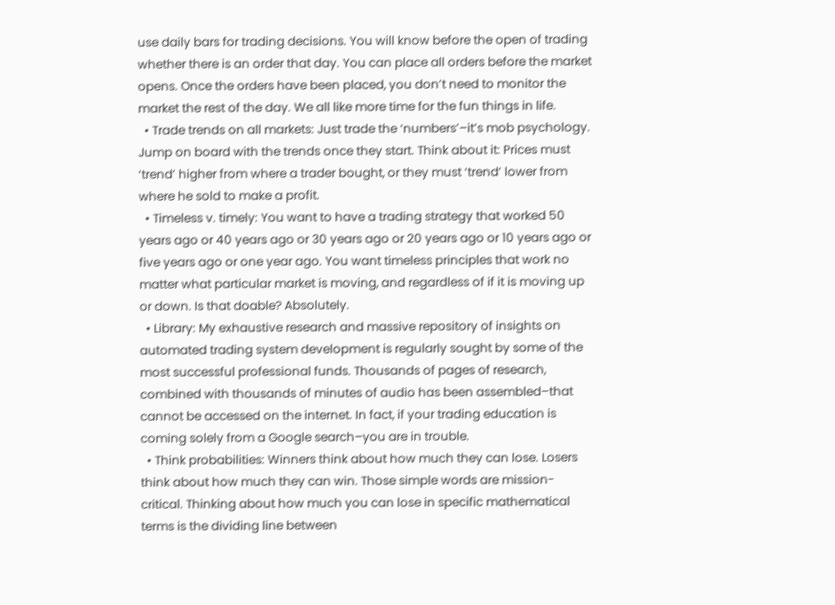use daily bars for trading decisions. You will know before the open of trading whether there is an order that day. You can place all orders before the market opens. Once the orders have been placed, you don’t need to monitor the market the rest of the day. We all like more time for the fun things in life.
  • Trade trends on all markets: Just trade the ‘numbers’–it’s mob psychology. Jump on board with the trends once they start. Think about it: Prices must ‘trend’ higher from where a trader bought, or they must ‘trend’ lower from where he sold to make a profit.
  • Timeless v. timely: You want to have a trading strategy that worked 50 years ago or 40 years ago or 30 years ago or 20 years ago or 10 years ago or five years ago or one year ago. You want timeless principles that work no matter what particular market is moving, and regardless of if it is moving up or down. Is that doable? Absolutely.
  • Library: My exhaustive research and massive repository of insights on automated trading system development is regularly sought by some of the most successful professional funds. Thousands of pages of research, combined with thousands of minutes of audio has been assembled–that cannot be accessed on the internet. In fact, if your trading education is coming solely from a Google search–you are in trouble.
  • Think probabilities: Winners think about how much they can lose. Losers think about how much they can win. Those simple words are mission-critical. Thinking about how much you can lose in specific mathematical terms is the dividing line between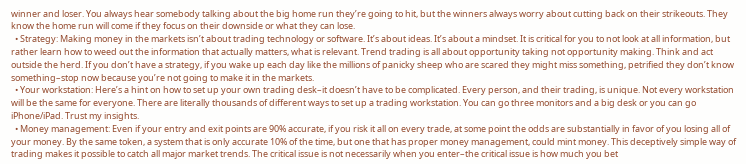winner and loser. You always hear somebody talking about the big home run they’re going to hit, but the winners always worry about cutting back on their strikeouts. They know the home run will come if they focus on their downside or what they can lose.
  • Strategy: Making money in the markets isn’t about trading technology or software. It’s about ideas. It’s about a mindset. It is critical for you to not look at all information, but rather learn how to weed out the information that actually matters, what is relevant. Trend trading is all about opportunity taking not opportunity making. Think and act outside the herd. If you don’t have a strategy, if you wake up each day like the millions of panicky sheep who are scared they might miss something, petrified they don’t know something–stop now because you’re not going to make it in the markets.
  • Your workstation: Here’s a hint on how to set up your own trading desk–it doesn’t have to be complicated. Every person, and their trading, is unique. Not every workstation will be the same for everyone. There are literally thousands of different ways to set up a trading workstation. You can go three monitors and a big desk or you can go iPhone/iPad. Trust my insights.
  • Money management: Even if your entry and exit points are 90% accurate, if you risk it all on every trade, at some point the odds are substantially in favor of you losing all of your money. By the same token, a system that is only accurate 10% of the time, but one that has proper money management, could mint money. This deceptively simple way of trading makes it possible to catch all major market trends. The critical issue is not necessarily when you enter–the critical issue is how much you bet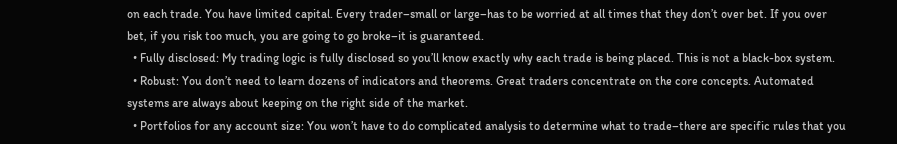on each trade. You have limited capital. Every trader–small or large–has to be worried at all times that they don’t over bet. If you over bet, if you risk too much, you are going to go broke–it is guaranteed.
  • Fully disclosed: My trading logic is fully disclosed so you’ll know exactly why each trade is being placed. This is not a black-box system.
  • Robust: You don’t need to learn dozens of indicators and theorems. Great traders concentrate on the core concepts. Automated systems are always about keeping on the right side of the market.
  • Portfolios for any account size: You won’t have to do complicated analysis to determine what to trade–there are specific rules that you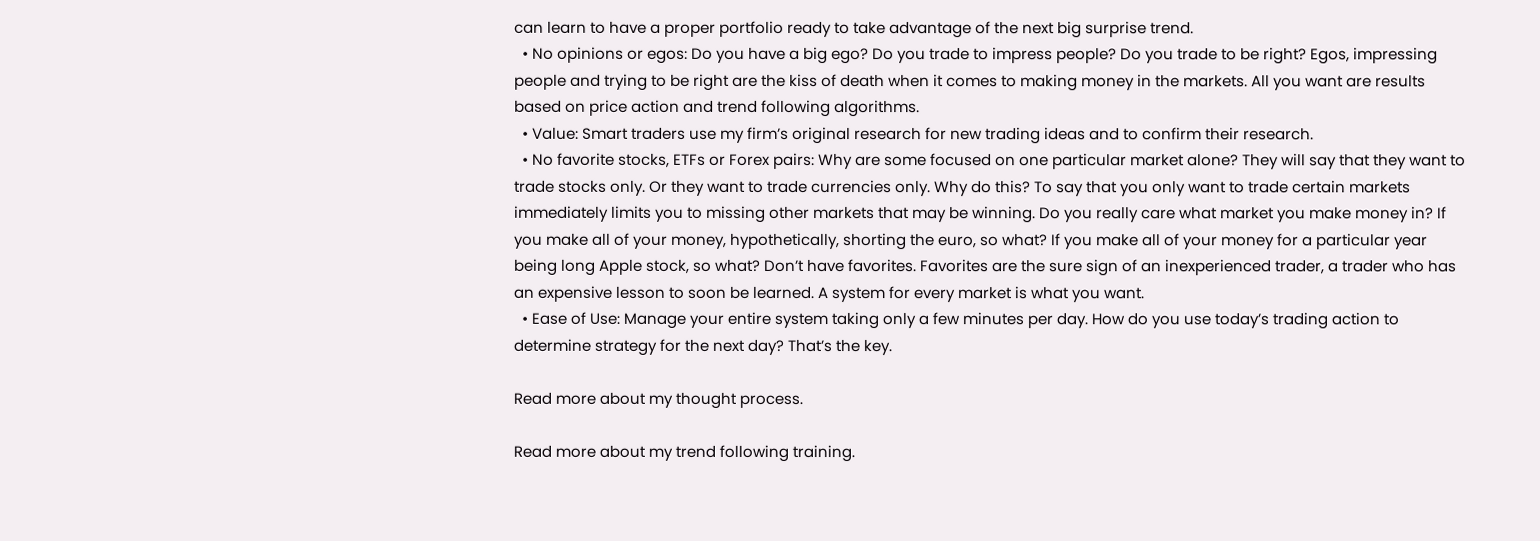can learn to have a proper portfolio ready to take advantage of the next big surprise trend.
  • No opinions or egos: Do you have a big ego? Do you trade to impress people? Do you trade to be right? Egos, impressing people and trying to be right are the kiss of death when it comes to making money in the markets. All you want are results based on price action and trend following algorithms.
  • Value: Smart traders use my firm’s original research for new trading ideas and to confirm their research.
  • No favorite stocks, ETFs or Forex pairs: Why are some focused on one particular market alone? They will say that they want to trade stocks only. Or they want to trade currencies only. Why do this? To say that you only want to trade certain markets immediately limits you to missing other markets that may be winning. Do you really care what market you make money in? If you make all of your money, hypothetically, shorting the euro, so what? If you make all of your money for a particular year being long Apple stock, so what? Don’t have favorites. Favorites are the sure sign of an inexperienced trader, a trader who has an expensive lesson to soon be learned. A system for every market is what you want.
  • Ease of Use: Manage your entire system taking only a few minutes per day. How do you use today’s trading action to determine strategy for the next day? That’s the key.

Read more about my thought process.

Read more about my trend following training.